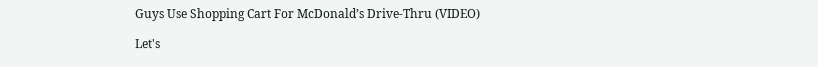Guys Use Shopping Cart For McDonald’s Drive-Thru (VIDEO)

Let's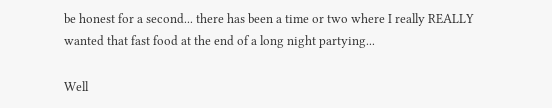be honest for a second... there has been a time or two where I really REALLY wanted that fast food at the end of a long night partying...

Well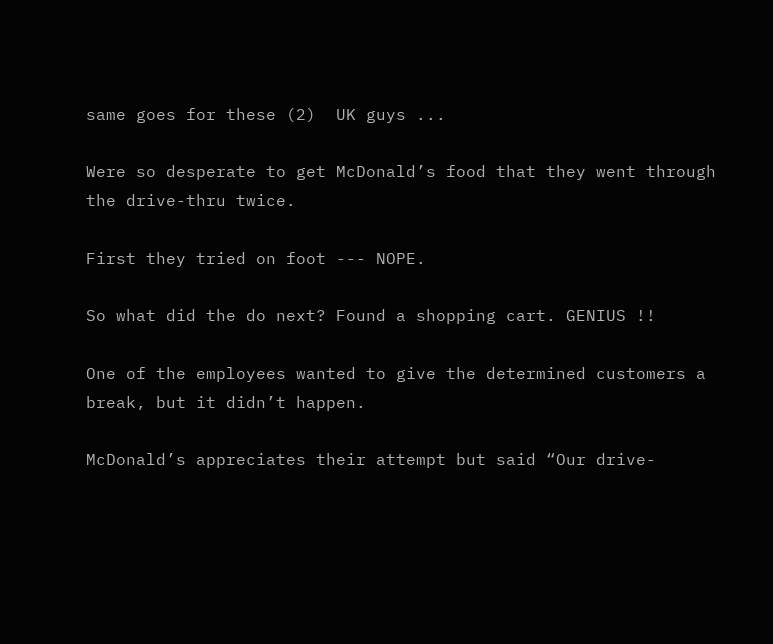same goes for these (2)  UK guys ...

Were so desperate to get McDonald’s food that they went through the drive-thru twice.

First they tried on foot --- NOPE.

So what did the do next? Found a shopping cart. GENIUS !!

One of the employees wanted to give the determined customers a break, but it didn’t happen.

McDonald’s appreciates their attempt but said “Our drive-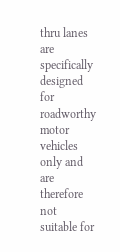thru lanes are specifically designed for roadworthy motor vehicles only and are therefore not suitable for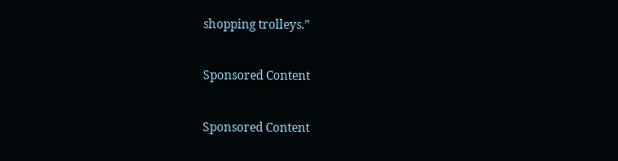shopping trolleys.”

Sponsored Content

Sponsored Content